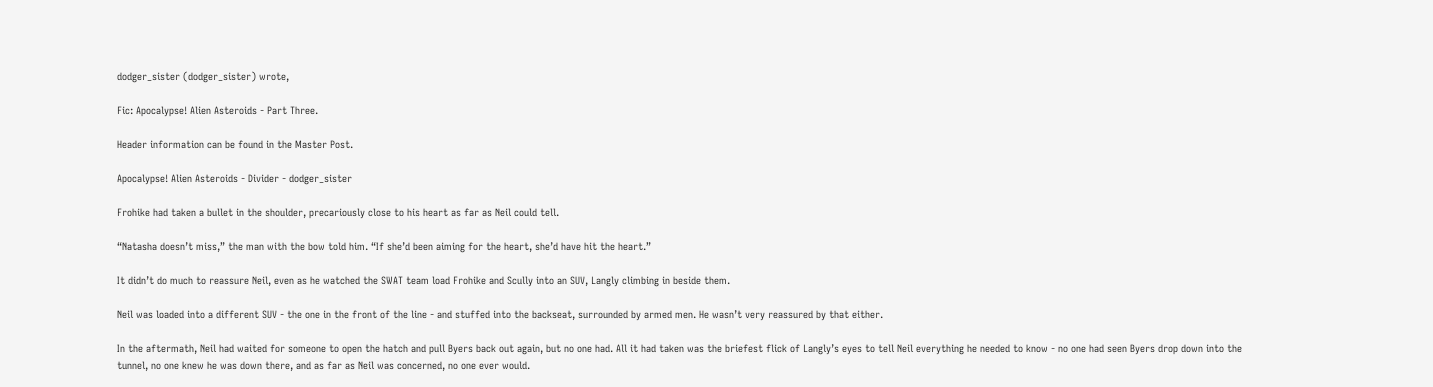dodger_sister (dodger_sister) wrote,

Fic: Apocalypse! Alien Asteroids - Part Three.

Header information can be found in the Master Post.

Apocalypse! Alien Asteroids - Divider - dodger_sister

Frohike had taken a bullet in the shoulder, precariously close to his heart as far as Neil could tell.

“Natasha doesn’t miss,” the man with the bow told him. “If she’d been aiming for the heart, she’d have hit the heart.”

It didn’t do much to reassure Neil, even as he watched the SWAT team load Frohike and Scully into an SUV, Langly climbing in beside them.

Neil was loaded into a different SUV - the one in the front of the line - and stuffed into the backseat, surrounded by armed men. He wasn’t very reassured by that either.

In the aftermath, Neil had waited for someone to open the hatch and pull Byers back out again, but no one had. All it had taken was the briefest flick of Langly’s eyes to tell Neil everything he needed to know - no one had seen Byers drop down into the tunnel, no one knew he was down there, and as far as Neil was concerned, no one ever would.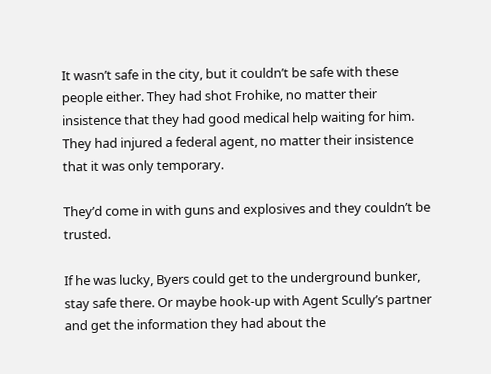It wasn’t safe in the city, but it couldn’t be safe with these people either. They had shot Frohike, no matter their insistence that they had good medical help waiting for him. They had injured a federal agent, no matter their insistence that it was only temporary.

They’d come in with guns and explosives and they couldn’t be trusted.

If he was lucky, Byers could get to the underground bunker, stay safe there. Or maybe hook-up with Agent Scully’s partner and get the information they had about the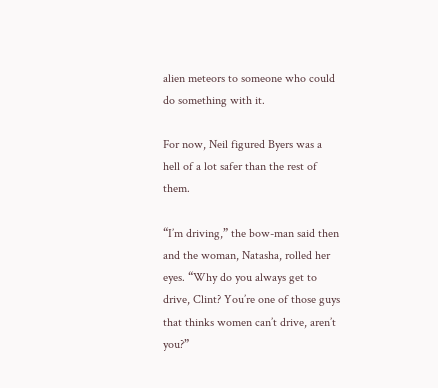alien meteors to someone who could do something with it.

For now, Neil figured Byers was a hell of a lot safer than the rest of them.

“I’m driving,” the bow-man said then and the woman, Natasha, rolled her eyes. “Why do you always get to drive, Clint? You’re one of those guys that thinks women can’t drive, aren’t you?”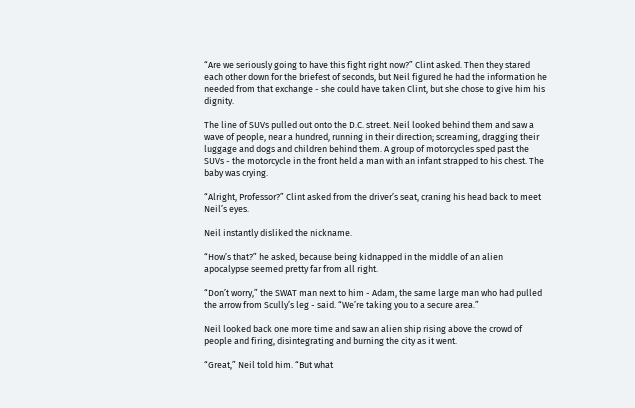“Are we seriously going to have this fight right now?” Clint asked. Then they stared each other down for the briefest of seconds, but Neil figured he had the information he needed from that exchange - she could have taken Clint, but she chose to give him his dignity.

The line of SUVs pulled out onto the D.C. street. Neil looked behind them and saw a wave of people, near a hundred, running in their direction; screaming, dragging their luggage and dogs and children behind them. A group of motorcycles sped past the SUVs - the motorcycle in the front held a man with an infant strapped to his chest. The baby was crying.

“Alright, Professor?” Clint asked from the driver’s seat, craning his head back to meet Neil’s eyes.

Neil instantly disliked the nickname.

“How’s that?” he asked, because being kidnapped in the middle of an alien apocalypse seemed pretty far from all right.

“Don’t worry,” the SWAT man next to him - Adam, the same large man who had pulled the arrow from Scully’s leg - said. “We’re taking you to a secure area.”

Neil looked back one more time and saw an alien ship rising above the crowd of people and firing, disintegrating and burning the city as it went.

“Great,” Neil told him. “But what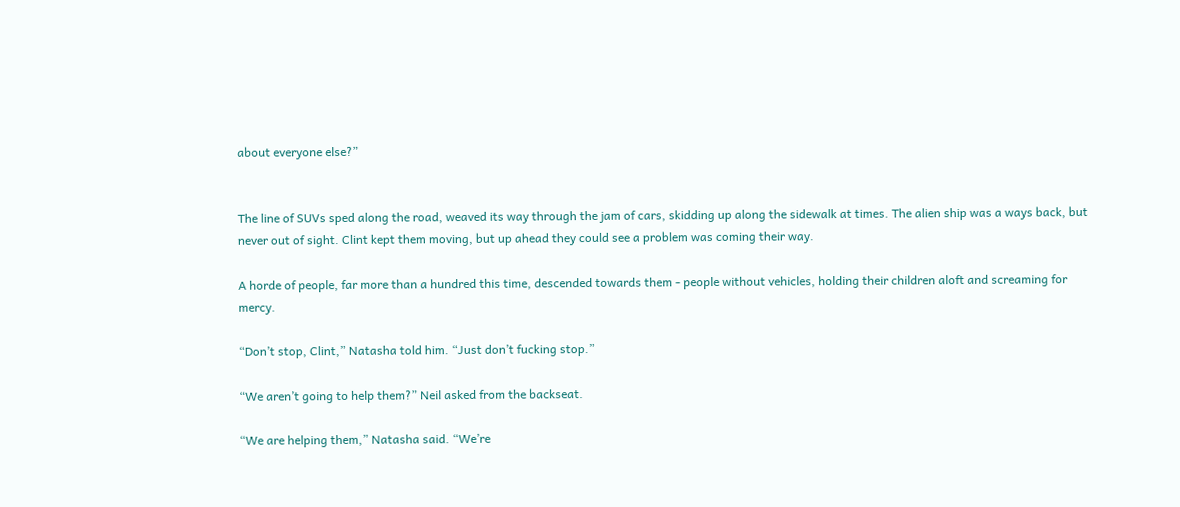about everyone else?”


The line of SUVs sped along the road, weaved its way through the jam of cars, skidding up along the sidewalk at times. The alien ship was a ways back, but never out of sight. Clint kept them moving, but up ahead they could see a problem was coming their way.

A horde of people, far more than a hundred this time, descended towards them - people without vehicles, holding their children aloft and screaming for mercy.

“Don’t stop, Clint,” Natasha told him. “Just don’t fucking stop.”

“We aren’t going to help them?” Neil asked from the backseat.

“We are helping them,” Natasha said. “We’re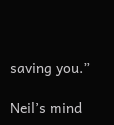saving you.”

Neil’s mind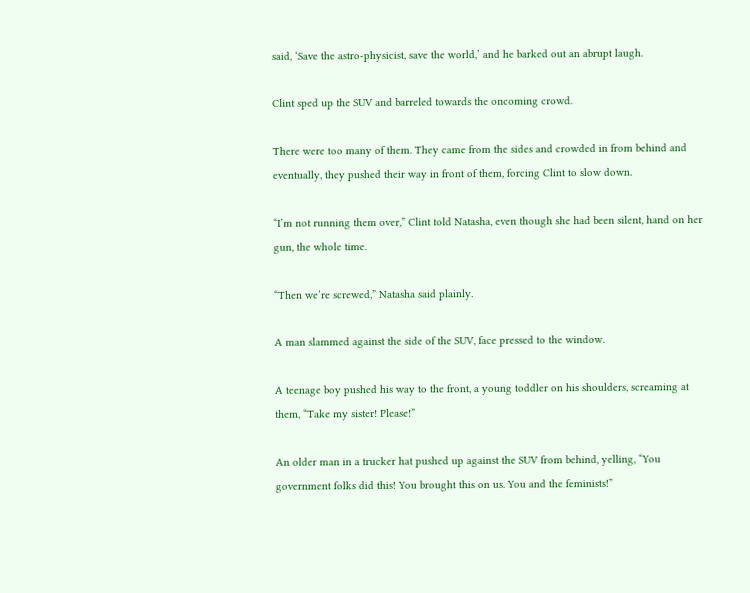said, ‘Save the astro-physicist, save the world,’ and he barked out an abrupt laugh.

Clint sped up the SUV and barreled towards the oncoming crowd.

There were too many of them. They came from the sides and crowded in from behind and eventually, they pushed their way in front of them, forcing Clint to slow down.

“I’m not running them over,” Clint told Natasha, even though she had been silent, hand on her gun, the whole time.

“Then we’re screwed,” Natasha said plainly.

A man slammed against the side of the SUV, face pressed to the window.

A teenage boy pushed his way to the front, a young toddler on his shoulders, screaming at them, “Take my sister! Please!”

An older man in a trucker hat pushed up against the SUV from behind, yelling, “You government folks did this! You brought this on us. You and the feminists!”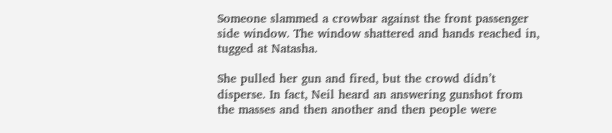Someone slammed a crowbar against the front passenger side window. The window shattered and hands reached in, tugged at Natasha.

She pulled her gun and fired, but the crowd didn’t disperse. In fact, Neil heard an answering gunshot from the masses and then another and then people were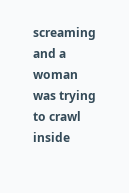screaming and a woman was trying to crawl inside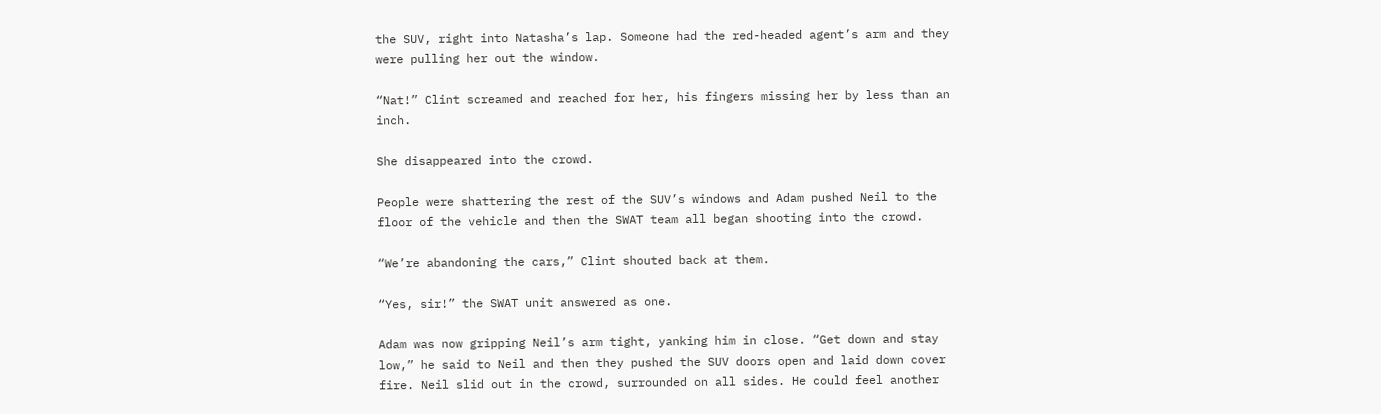the SUV, right into Natasha’s lap. Someone had the red-headed agent’s arm and they were pulling her out the window.

“Nat!” Clint screamed and reached for her, his fingers missing her by less than an inch.

She disappeared into the crowd.

People were shattering the rest of the SUV’s windows and Adam pushed Neil to the floor of the vehicle and then the SWAT team all began shooting into the crowd.

“We’re abandoning the cars,” Clint shouted back at them.

“Yes, sir!” the SWAT unit answered as one.

Adam was now gripping Neil’s arm tight, yanking him in close. “Get down and stay low,” he said to Neil and then they pushed the SUV doors open and laid down cover fire. Neil slid out in the crowd, surrounded on all sides. He could feel another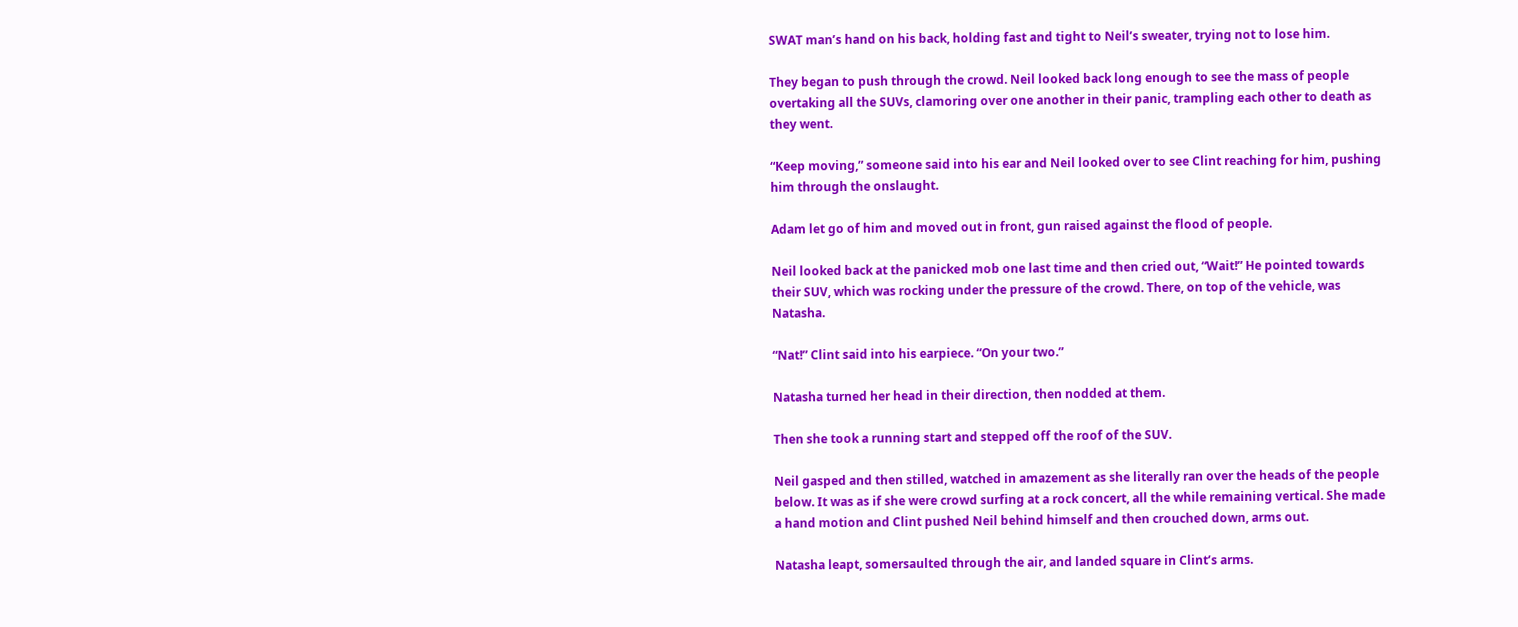SWAT man’s hand on his back, holding fast and tight to Neil’s sweater, trying not to lose him.

They began to push through the crowd. Neil looked back long enough to see the mass of people overtaking all the SUVs, clamoring over one another in their panic, trampling each other to death as they went.

“Keep moving,” someone said into his ear and Neil looked over to see Clint reaching for him, pushing him through the onslaught.

Adam let go of him and moved out in front, gun raised against the flood of people.

Neil looked back at the panicked mob one last time and then cried out, “Wait!” He pointed towards their SUV, which was rocking under the pressure of the crowd. There, on top of the vehicle, was Natasha.

“Nat!” Clint said into his earpiece. “On your two.”

Natasha turned her head in their direction, then nodded at them.

Then she took a running start and stepped off the roof of the SUV.

Neil gasped and then stilled, watched in amazement as she literally ran over the heads of the people below. It was as if she were crowd surfing at a rock concert, all the while remaining vertical. She made a hand motion and Clint pushed Neil behind himself and then crouched down, arms out.

Natasha leapt, somersaulted through the air, and landed square in Clint’s arms.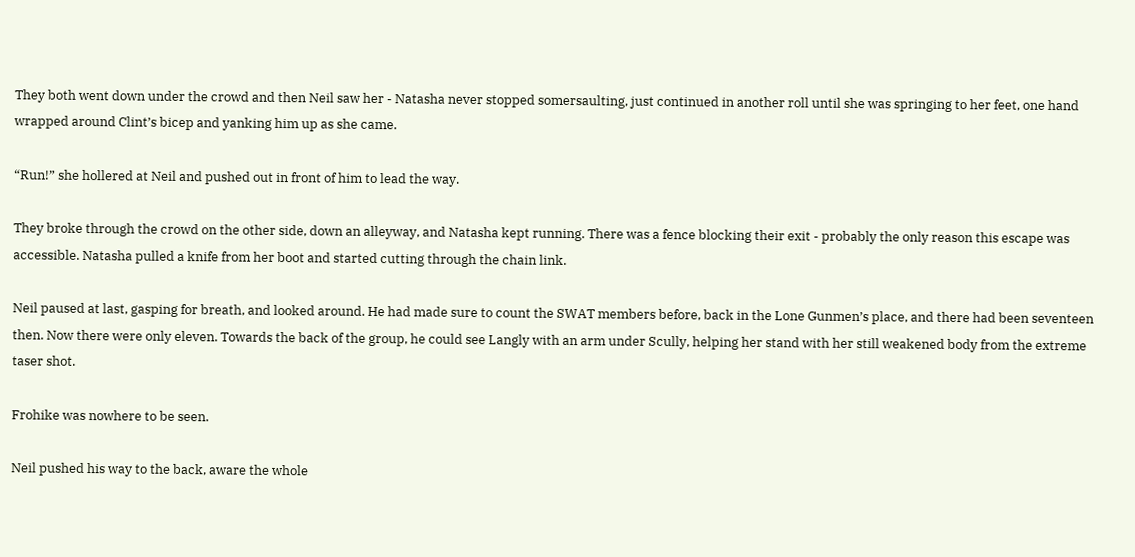They both went down under the crowd and then Neil saw her - Natasha never stopped somersaulting, just continued in another roll until she was springing to her feet, one hand wrapped around Clint’s bicep and yanking him up as she came.

“Run!” she hollered at Neil and pushed out in front of him to lead the way.

They broke through the crowd on the other side, down an alleyway, and Natasha kept running. There was a fence blocking their exit - probably the only reason this escape was accessible. Natasha pulled a knife from her boot and started cutting through the chain link.

Neil paused at last, gasping for breath, and looked around. He had made sure to count the SWAT members before, back in the Lone Gunmen’s place, and there had been seventeen then. Now there were only eleven. Towards the back of the group, he could see Langly with an arm under Scully, helping her stand with her still weakened body from the extreme taser shot.

Frohike was nowhere to be seen.

Neil pushed his way to the back, aware the whole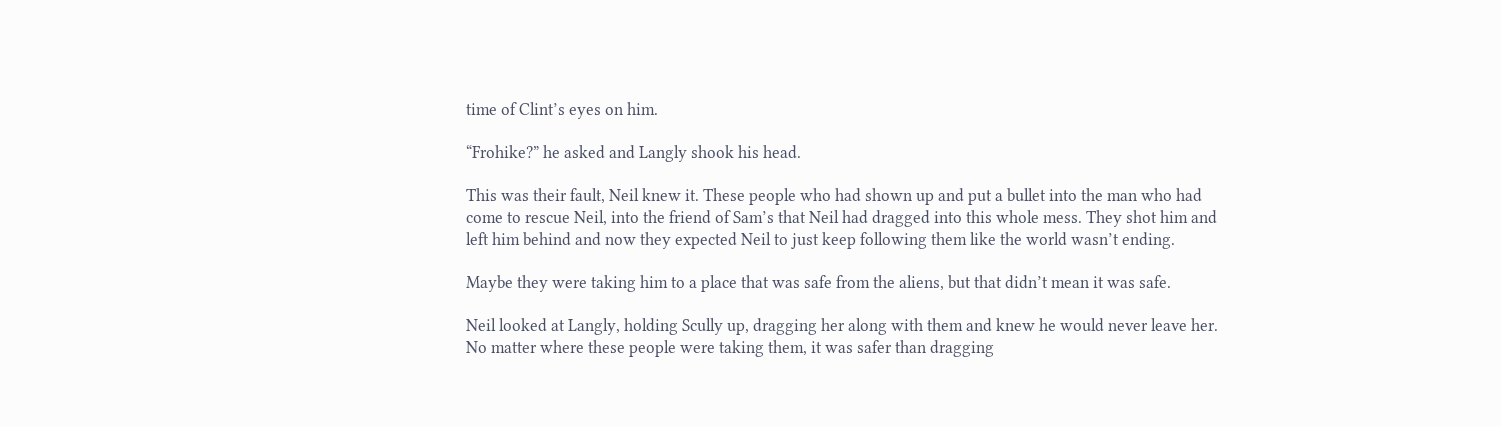time of Clint’s eyes on him.

“Frohike?” he asked and Langly shook his head.

This was their fault, Neil knew it. These people who had shown up and put a bullet into the man who had come to rescue Neil, into the friend of Sam’s that Neil had dragged into this whole mess. They shot him and left him behind and now they expected Neil to just keep following them like the world wasn’t ending.

Maybe they were taking him to a place that was safe from the aliens, but that didn’t mean it was safe.

Neil looked at Langly, holding Scully up, dragging her along with them and knew he would never leave her. No matter where these people were taking them, it was safer than dragging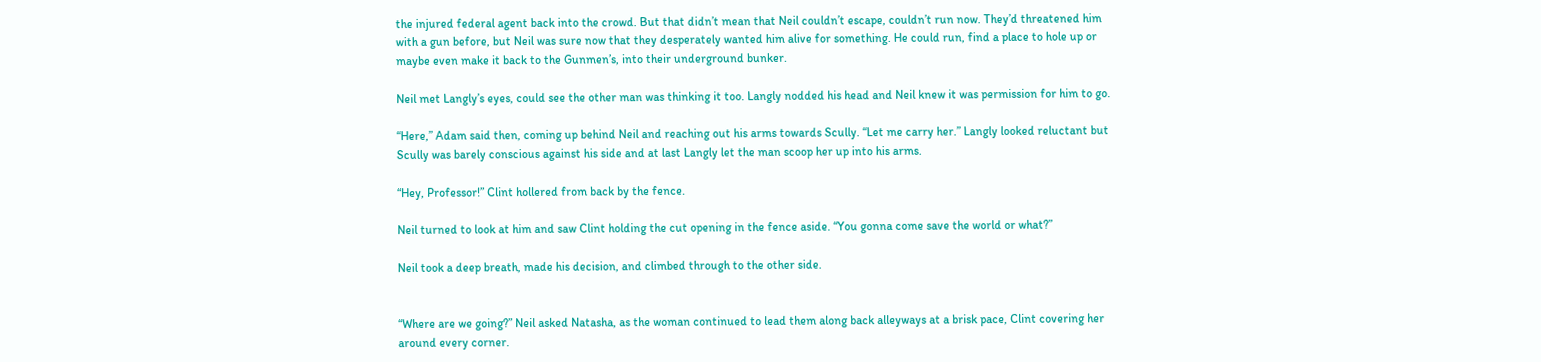the injured federal agent back into the crowd. But that didn’t mean that Neil couldn’t escape, couldn’t run now. They’d threatened him with a gun before, but Neil was sure now that they desperately wanted him alive for something. He could run, find a place to hole up or maybe even make it back to the Gunmen’s, into their underground bunker.

Neil met Langly’s eyes, could see the other man was thinking it too. Langly nodded his head and Neil knew it was permission for him to go.

“Here,” Adam said then, coming up behind Neil and reaching out his arms towards Scully. “Let me carry her.” Langly looked reluctant but Scully was barely conscious against his side and at last Langly let the man scoop her up into his arms.

“Hey, Professor!” Clint hollered from back by the fence.

Neil turned to look at him and saw Clint holding the cut opening in the fence aside. “You gonna come save the world or what?”

Neil took a deep breath, made his decision, and climbed through to the other side.


“Where are we going?” Neil asked Natasha, as the woman continued to lead them along back alleyways at a brisk pace, Clint covering her around every corner.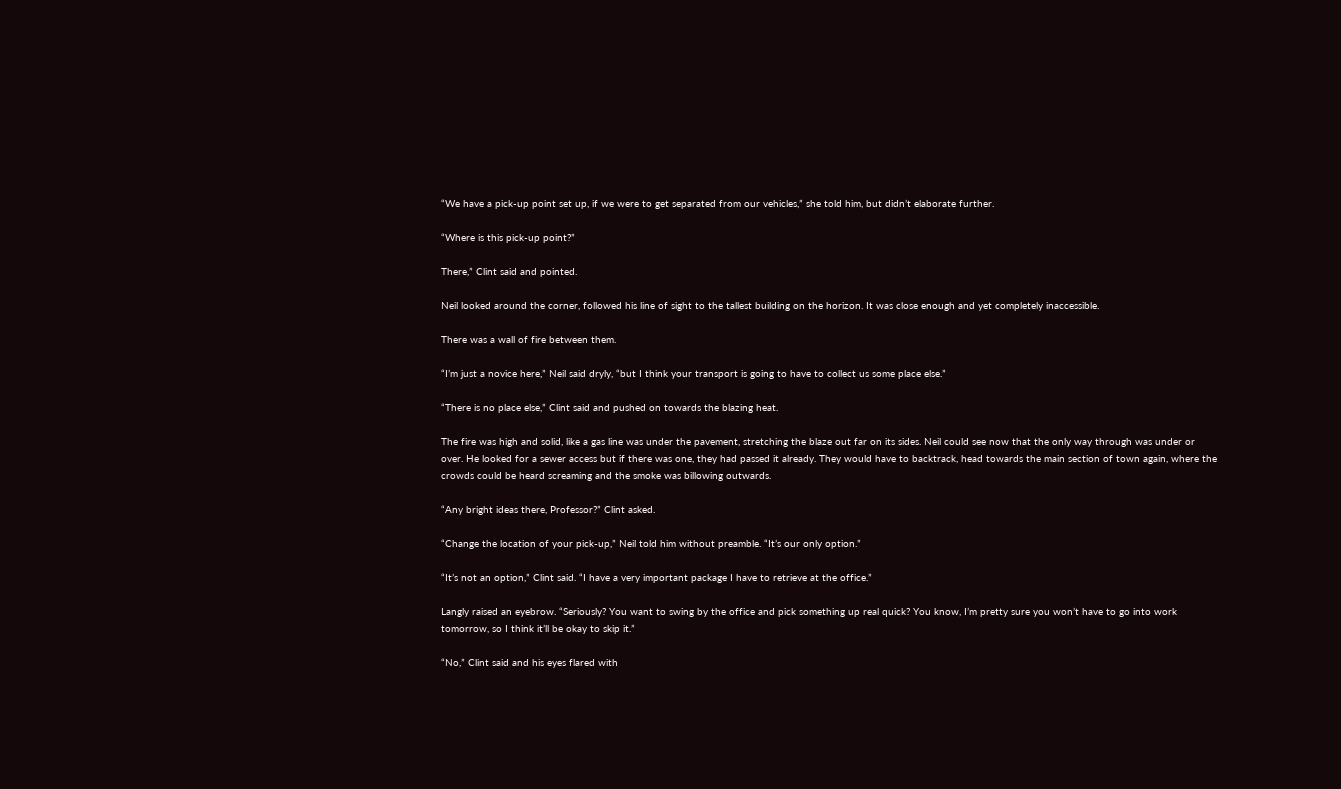“We have a pick-up point set up, if we were to get separated from our vehicles,” she told him, but didn’t elaborate further.

“Where is this pick-up point?”

There,” Clint said and pointed.

Neil looked around the corner, followed his line of sight to the tallest building on the horizon. It was close enough and yet completely inaccessible.

There was a wall of fire between them.

“I’m just a novice here,” Neil said dryly, “but I think your transport is going to have to collect us some place else.”

“There is no place else,” Clint said and pushed on towards the blazing heat.

The fire was high and solid, like a gas line was under the pavement, stretching the blaze out far on its sides. Neil could see now that the only way through was under or over. He looked for a sewer access but if there was one, they had passed it already. They would have to backtrack, head towards the main section of town again, where the crowds could be heard screaming and the smoke was billowing outwards.

“Any bright ideas there, Professor?” Clint asked.

“Change the location of your pick-up,” Neil told him without preamble. “It’s our only option.”

“It’s not an option,” Clint said. “I have a very important package I have to retrieve at the office.”

Langly raised an eyebrow. “Seriously? You want to swing by the office and pick something up real quick? You know, I’m pretty sure you won’t have to go into work tomorrow, so I think it’ll be okay to skip it.”

“No,” Clint said and his eyes flared with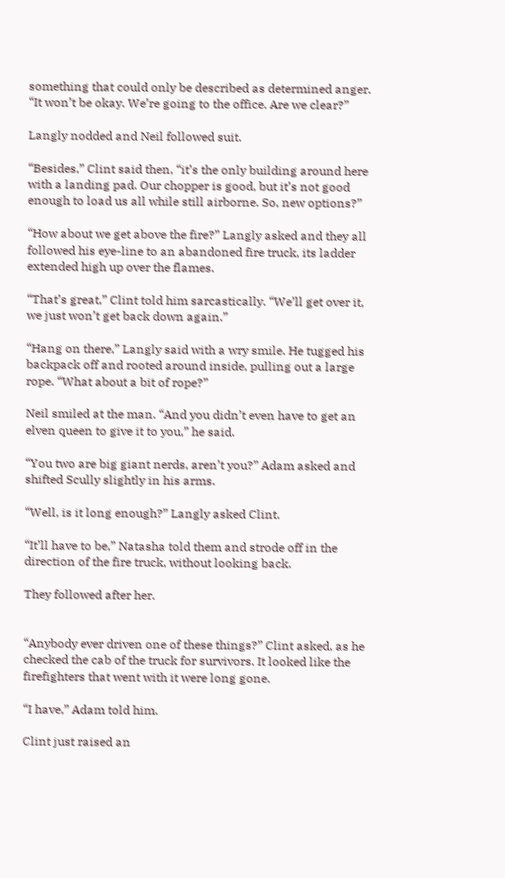something that could only be described as determined anger. “It won’t be okay. We’re going to the office. Are we clear?”

Langly nodded and Neil followed suit.

“Besides,” Clint said then, “it’s the only building around here with a landing pad. Our chopper is good, but it’s not good enough to load us all while still airborne. So, new options?”

“How about we get above the fire?” Langly asked and they all followed his eye-line to an abandoned fire truck, its ladder extended high up over the flames.

“That’s great,” Clint told him sarcastically. “We’ll get over it, we just won’t get back down again.”

“Hang on there,” Langly said with a wry smile. He tugged his backpack off and rooted around inside, pulling out a large rope. “What about a bit of rope?”

Neil smiled at the man. “And you didn’t even have to get an elven queen to give it to you,” he said.

“You two are big giant nerds, aren’t you?” Adam asked and shifted Scully slightly in his arms.

“Well, is it long enough?” Langly asked Clint.

“It’ll have to be,” Natasha told them and strode off in the direction of the fire truck, without looking back.

They followed after her.


“Anybody ever driven one of these things?” Clint asked, as he checked the cab of the truck for survivors. It looked like the firefighters that went with it were long gone.

“I have,” Adam told him.

Clint just raised an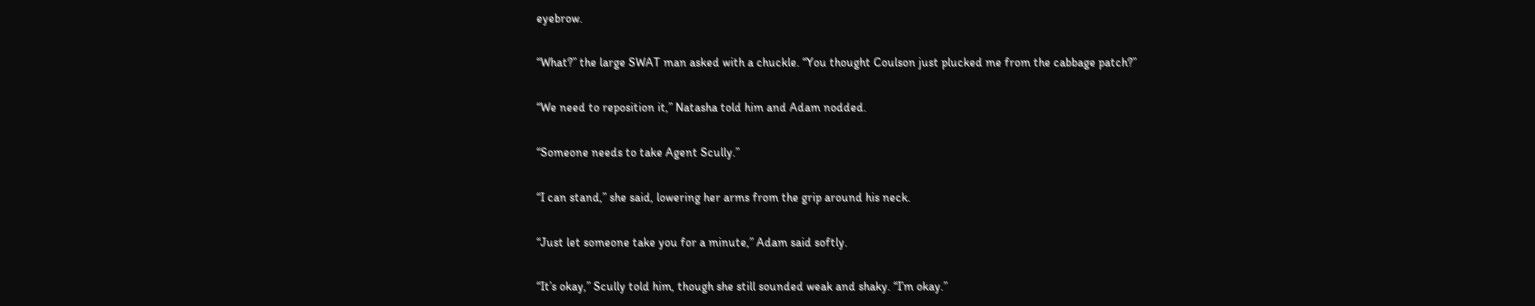eyebrow.

“What?” the large SWAT man asked with a chuckle. “You thought Coulson just plucked me from the cabbage patch?”

“We need to reposition it,” Natasha told him and Adam nodded.

“Someone needs to take Agent Scully.”

“I can stand,” she said, lowering her arms from the grip around his neck.

“Just let someone take you for a minute,” Adam said softly.

“It’s okay,” Scully told him, though she still sounded weak and shaky. “I’m okay.”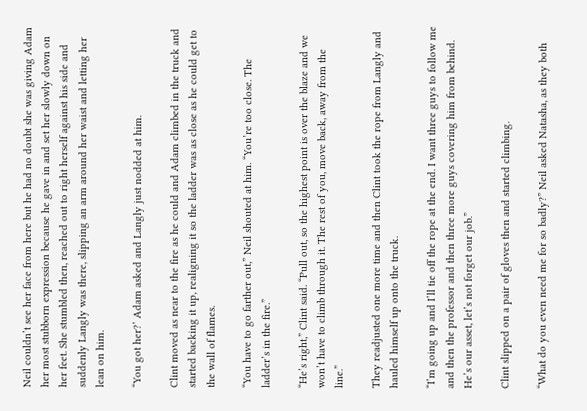Neil couldn’t see her face from here but he had no doubt she was giving Adam her most stubborn expression because he gave in and set her slowly down on her feet. She stumbled then, reached out to right herself against his side and suddenly Langly was there, slipping an arm around her waist and letting her lean on him.

“You got her?’ Adam asked and Langly just nodded at him.

Clint moved as near to the fire as he could and Adam climbed in the truck and started backing it up, realigning it so the ladder was as close as he could get to the wall of flames.

“You have to go farther out,” Neil shouted at him. “You’re too close. The ladder’s in the fire.”

“He’s right,” Clint said. “Pull out, so the highest point is over the blaze and we won’t have to climb through it. The rest of you, move back, away from the line.”

They readjusted one more time and then Clint took the rope from Langly and hauled himself up onto the truck.

“I’m going up and I’ll tie off the rope at the end. I want three guys to follow me and then the professor and then three more guys covering him from behind. He’s our asset, let’s not forget our job.”

Clint slipped on a pair of gloves then and started climbing.

“What do you even need me for so badly?” Neil asked Natasha, as they both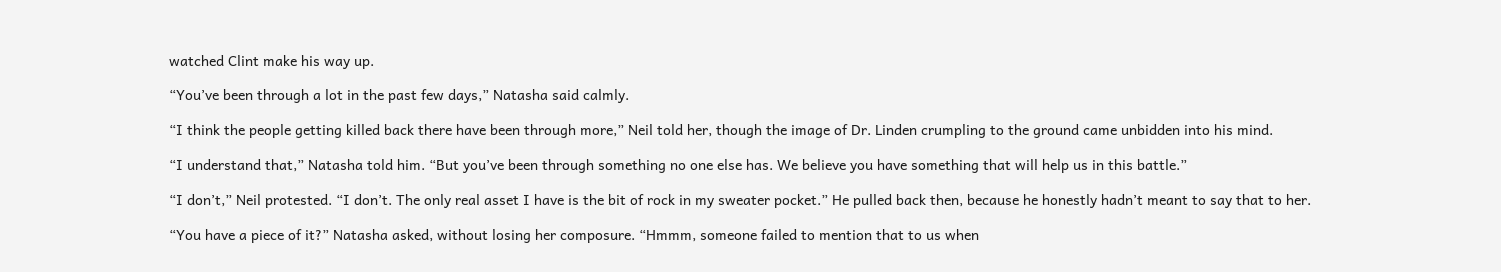watched Clint make his way up.

“You’ve been through a lot in the past few days,” Natasha said calmly.

“I think the people getting killed back there have been through more,” Neil told her, though the image of Dr. Linden crumpling to the ground came unbidden into his mind.

“I understand that,” Natasha told him. “But you’ve been through something no one else has. We believe you have something that will help us in this battle.”

“I don’t,” Neil protested. “I don’t. The only real asset I have is the bit of rock in my sweater pocket.” He pulled back then, because he honestly hadn’t meant to say that to her.

“You have a piece of it?” Natasha asked, without losing her composure. “Hmmm, someone failed to mention that to us when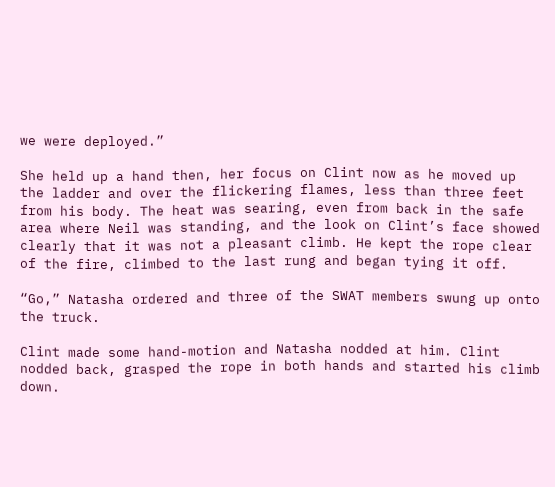we were deployed.”

She held up a hand then, her focus on Clint now as he moved up the ladder and over the flickering flames, less than three feet from his body. The heat was searing, even from back in the safe area where Neil was standing, and the look on Clint’s face showed clearly that it was not a pleasant climb. He kept the rope clear of the fire, climbed to the last rung and began tying it off.

“Go,” Natasha ordered and three of the SWAT members swung up onto the truck.

Clint made some hand-motion and Natasha nodded at him. Clint nodded back, grasped the rope in both hands and started his climb down.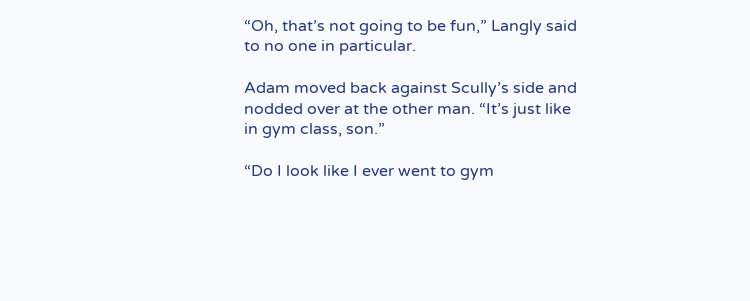“Oh, that’s not going to be fun,” Langly said to no one in particular.

Adam moved back against Scully’s side and nodded over at the other man. “It’s just like in gym class, son.”

“Do I look like I ever went to gym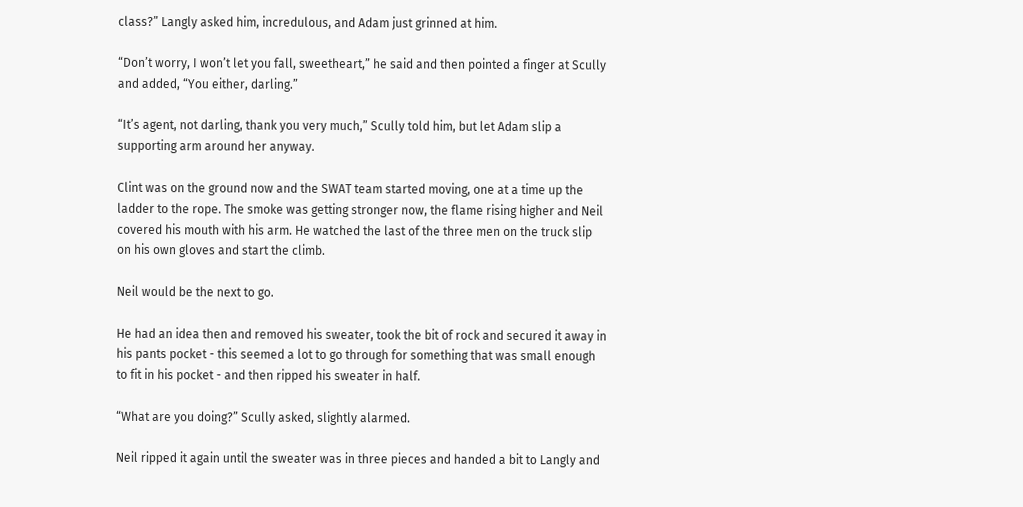class?” Langly asked him, incredulous, and Adam just grinned at him.

“Don’t worry, I won’t let you fall, sweetheart,” he said and then pointed a finger at Scully and added, “You either, darling.”

“It’s agent, not darling, thank you very much,” Scully told him, but let Adam slip a supporting arm around her anyway.

Clint was on the ground now and the SWAT team started moving, one at a time up the ladder to the rope. The smoke was getting stronger now, the flame rising higher and Neil covered his mouth with his arm. He watched the last of the three men on the truck slip on his own gloves and start the climb.

Neil would be the next to go.

He had an idea then and removed his sweater, took the bit of rock and secured it away in his pants pocket - this seemed a lot to go through for something that was small enough to fit in his pocket - and then ripped his sweater in half.

“What are you doing?” Scully asked, slightly alarmed.

Neil ripped it again until the sweater was in three pieces and handed a bit to Langly and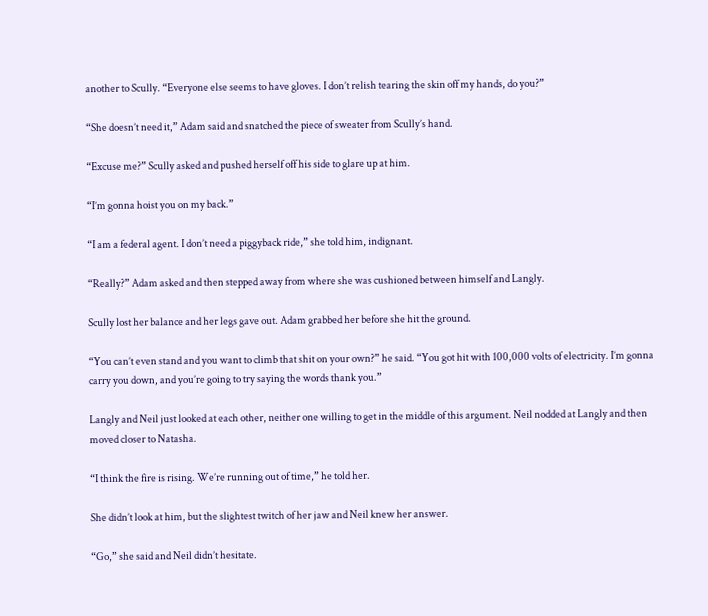another to Scully. “Everyone else seems to have gloves. I don’t relish tearing the skin off my hands, do you?”

“She doesn’t need it,” Adam said and snatched the piece of sweater from Scully’s hand.

“Excuse me?” Scully asked and pushed herself off his side to glare up at him.

“I’m gonna hoist you on my back.”

“I am a federal agent. I don’t need a piggyback ride,” she told him, indignant.

“Really?” Adam asked and then stepped away from where she was cushioned between himself and Langly.

Scully lost her balance and her legs gave out. Adam grabbed her before she hit the ground.

“You can’t even stand and you want to climb that shit on your own?” he said. “You got hit with 100,000 volts of electricity. I’m gonna carry you down, and you’re going to try saying the words thank you.”

Langly and Neil just looked at each other, neither one willing to get in the middle of this argument. Neil nodded at Langly and then moved closer to Natasha.

“I think the fire is rising. We’re running out of time,” he told her.

She didn’t look at him, but the slightest twitch of her jaw and Neil knew her answer.

“Go,” she said and Neil didn’t hesitate.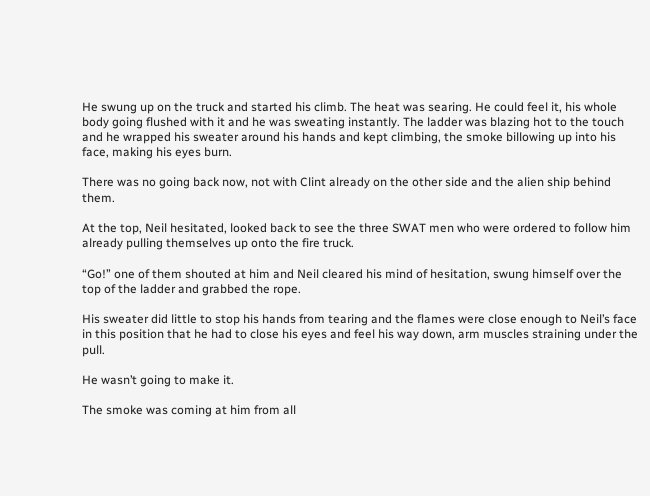He swung up on the truck and started his climb. The heat was searing. He could feel it, his whole body going flushed with it and he was sweating instantly. The ladder was blazing hot to the touch and he wrapped his sweater around his hands and kept climbing, the smoke billowing up into his face, making his eyes burn.

There was no going back now, not with Clint already on the other side and the alien ship behind them.

At the top, Neil hesitated, looked back to see the three SWAT men who were ordered to follow him already pulling themselves up onto the fire truck.

“Go!” one of them shouted at him and Neil cleared his mind of hesitation, swung himself over the top of the ladder and grabbed the rope.

His sweater did little to stop his hands from tearing and the flames were close enough to Neil’s face in this position that he had to close his eyes and feel his way down, arm muscles straining under the pull.

He wasn’t going to make it.

The smoke was coming at him from all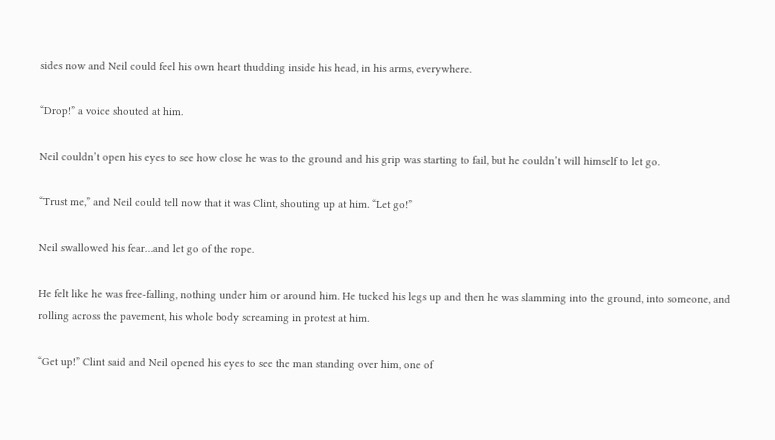sides now and Neil could feel his own heart thudding inside his head, in his arms, everywhere.

“Drop!” a voice shouted at him.

Neil couldn’t open his eyes to see how close he was to the ground and his grip was starting to fail, but he couldn’t will himself to let go.

“Trust me,” and Neil could tell now that it was Clint, shouting up at him. “Let go!”

Neil swallowed his fear…and let go of the rope.

He felt like he was free-falling, nothing under him or around him. He tucked his legs up and then he was slamming into the ground, into someone, and rolling across the pavement, his whole body screaming in protest at him.

“Get up!” Clint said and Neil opened his eyes to see the man standing over him, one of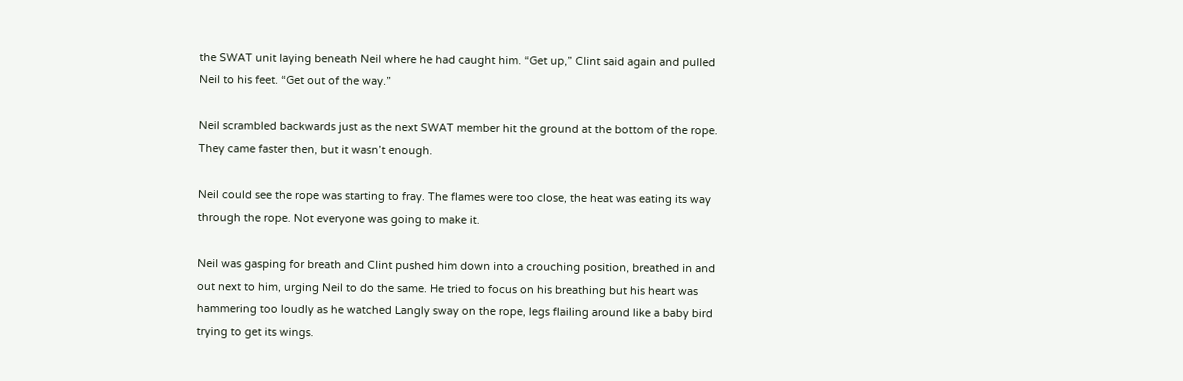the SWAT unit laying beneath Neil where he had caught him. “Get up,” Clint said again and pulled Neil to his feet. “Get out of the way.”

Neil scrambled backwards just as the next SWAT member hit the ground at the bottom of the rope. They came faster then, but it wasn’t enough.

Neil could see the rope was starting to fray. The flames were too close, the heat was eating its way through the rope. Not everyone was going to make it.

Neil was gasping for breath and Clint pushed him down into a crouching position, breathed in and out next to him, urging Neil to do the same. He tried to focus on his breathing but his heart was hammering too loudly as he watched Langly sway on the rope, legs flailing around like a baby bird trying to get its wings.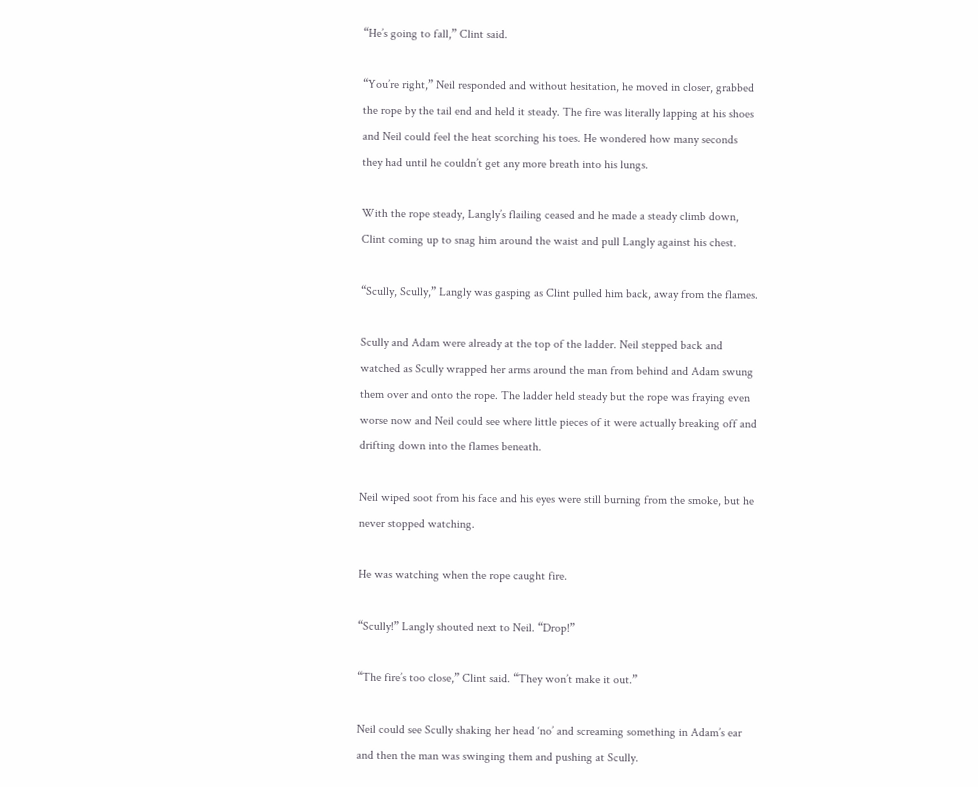“He’s going to fall,” Clint said.

“You’re right,” Neil responded and without hesitation, he moved in closer, grabbed the rope by the tail end and held it steady. The fire was literally lapping at his shoes and Neil could feel the heat scorching his toes. He wondered how many seconds they had until he couldn’t get any more breath into his lungs.

With the rope steady, Langly’s flailing ceased and he made a steady climb down, Clint coming up to snag him around the waist and pull Langly against his chest.

“Scully, Scully,” Langly was gasping as Clint pulled him back, away from the flames.

Scully and Adam were already at the top of the ladder. Neil stepped back and watched as Scully wrapped her arms around the man from behind and Adam swung them over and onto the rope. The ladder held steady but the rope was fraying even worse now and Neil could see where little pieces of it were actually breaking off and drifting down into the flames beneath.

Neil wiped soot from his face and his eyes were still burning from the smoke, but he never stopped watching.

He was watching when the rope caught fire.

“Scully!” Langly shouted next to Neil. “Drop!”

“The fire’s too close,” Clint said. “They won’t make it out.”

Neil could see Scully shaking her head ‘no’ and screaming something in Adam’s ear and then the man was swinging them and pushing at Scully.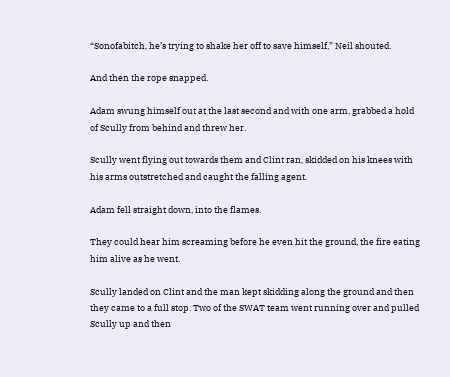“Sonofabitch, he’s trying to shake her off to save himself,” Neil shouted.

And then the rope snapped.

Adam swung himself out at the last second and with one arm, grabbed a hold of Scully from behind and threw her.

Scully went flying out towards them and Clint ran, skidded on his knees with his arms outstretched and caught the falling agent.

Adam fell straight down, into the flames.

They could hear him screaming before he even hit the ground, the fire eating him alive as he went.

Scully landed on Clint and the man kept skidding along the ground and then they came to a full stop. Two of the SWAT team went running over and pulled Scully up and then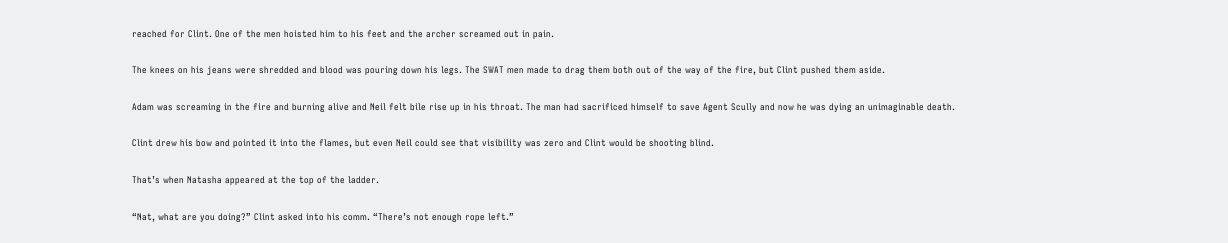reached for Clint. One of the men hoisted him to his feet and the archer screamed out in pain.

The knees on his jeans were shredded and blood was pouring down his legs. The SWAT men made to drag them both out of the way of the fire, but Clint pushed them aside.

Adam was screaming in the fire and burning alive and Neil felt bile rise up in his throat. The man had sacrificed himself to save Agent Scully and now he was dying an unimaginable death.

Clint drew his bow and pointed it into the flames, but even Neil could see that visibility was zero and Clint would be shooting blind.

That’s when Natasha appeared at the top of the ladder.

“Nat, what are you doing?” Clint asked into his comm. “There’s not enough rope left.”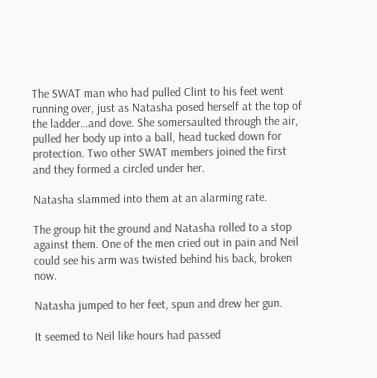The SWAT man who had pulled Clint to his feet went running over, just as Natasha posed herself at the top of the ladder…and dove. She somersaulted through the air, pulled her body up into a ball, head tucked down for protection. Two other SWAT members joined the first and they formed a circled under her.

Natasha slammed into them at an alarming rate.

The group hit the ground and Natasha rolled to a stop against them. One of the men cried out in pain and Neil could see his arm was twisted behind his back, broken now.

Natasha jumped to her feet, spun and drew her gun.

It seemed to Neil like hours had passed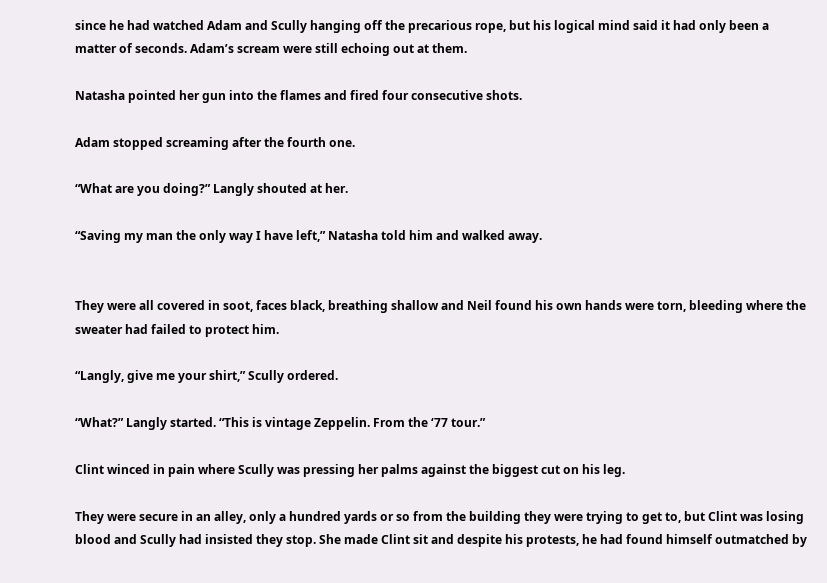since he had watched Adam and Scully hanging off the precarious rope, but his logical mind said it had only been a matter of seconds. Adam’s scream were still echoing out at them.

Natasha pointed her gun into the flames and fired four consecutive shots.

Adam stopped screaming after the fourth one.

“What are you doing?” Langly shouted at her.

“Saving my man the only way I have left,” Natasha told him and walked away.


They were all covered in soot, faces black, breathing shallow and Neil found his own hands were torn, bleeding where the sweater had failed to protect him.

“Langly, give me your shirt,” Scully ordered.

“What?” Langly started. “This is vintage Zeppelin. From the ‘77 tour.”

Clint winced in pain where Scully was pressing her palms against the biggest cut on his leg.

They were secure in an alley, only a hundred yards or so from the building they were trying to get to, but Clint was losing blood and Scully had insisted they stop. She made Clint sit and despite his protests, he had found himself outmatched by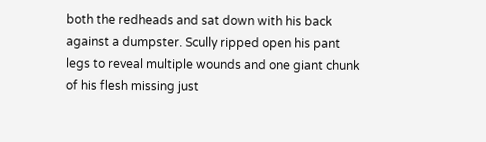both the redheads and sat down with his back against a dumpster. Scully ripped open his pant legs to reveal multiple wounds and one giant chunk of his flesh missing just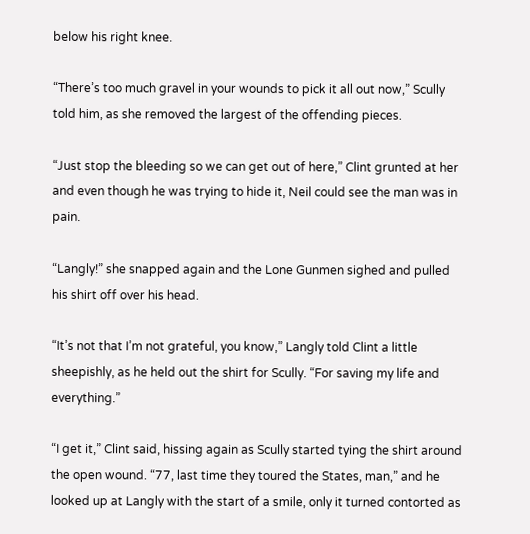below his right knee.

“There’s too much gravel in your wounds to pick it all out now,” Scully told him, as she removed the largest of the offending pieces.

“Just stop the bleeding so we can get out of here,” Clint grunted at her and even though he was trying to hide it, Neil could see the man was in pain.

“Langly!” she snapped again and the Lone Gunmen sighed and pulled his shirt off over his head.

“It’s not that I’m not grateful, you know,” Langly told Clint a little sheepishly, as he held out the shirt for Scully. “For saving my life and everything.”

“I get it,” Clint said, hissing again as Scully started tying the shirt around the open wound. “77, last time they toured the States, man,” and he looked up at Langly with the start of a smile, only it turned contorted as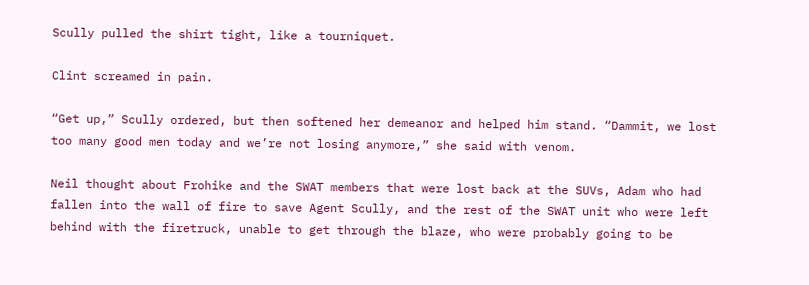Scully pulled the shirt tight, like a tourniquet.

Clint screamed in pain.

“Get up,” Scully ordered, but then softened her demeanor and helped him stand. “Dammit, we lost too many good men today and we’re not losing anymore,” she said with venom.

Neil thought about Frohike and the SWAT members that were lost back at the SUVs, Adam who had fallen into the wall of fire to save Agent Scully, and the rest of the SWAT unit who were left behind with the firetruck, unable to get through the blaze, who were probably going to be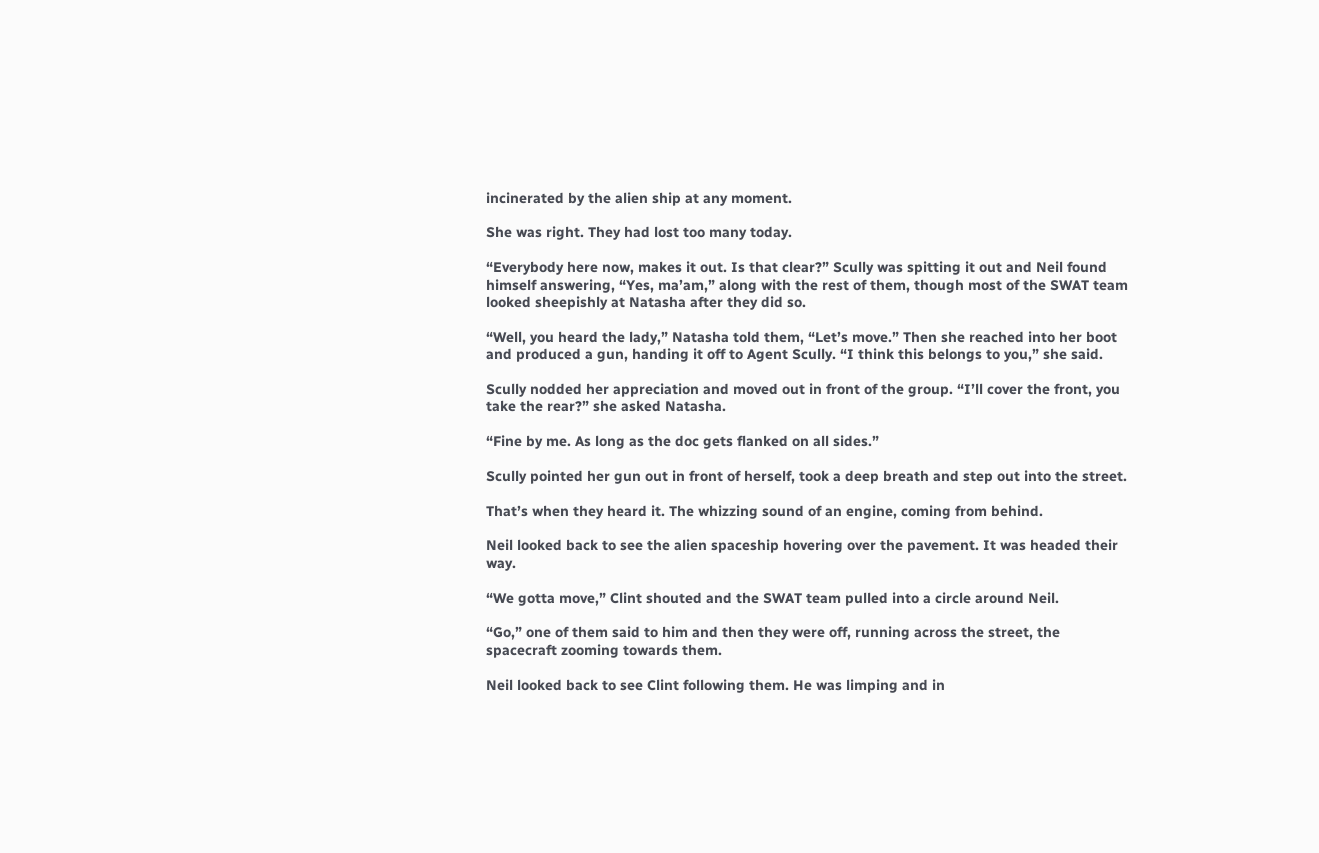incinerated by the alien ship at any moment.

She was right. They had lost too many today.

“Everybody here now, makes it out. Is that clear?” Scully was spitting it out and Neil found himself answering, “Yes, ma’am,” along with the rest of them, though most of the SWAT team looked sheepishly at Natasha after they did so.

“Well, you heard the lady,” Natasha told them, “Let’s move.” Then she reached into her boot and produced a gun, handing it off to Agent Scully. “I think this belongs to you,” she said.

Scully nodded her appreciation and moved out in front of the group. “I’ll cover the front, you take the rear?” she asked Natasha.

“Fine by me. As long as the doc gets flanked on all sides.”

Scully pointed her gun out in front of herself, took a deep breath and step out into the street.

That’s when they heard it. The whizzing sound of an engine, coming from behind.

Neil looked back to see the alien spaceship hovering over the pavement. It was headed their way.

“We gotta move,” Clint shouted and the SWAT team pulled into a circle around Neil.

“Go,” one of them said to him and then they were off, running across the street, the spacecraft zooming towards them.

Neil looked back to see Clint following them. He was limping and in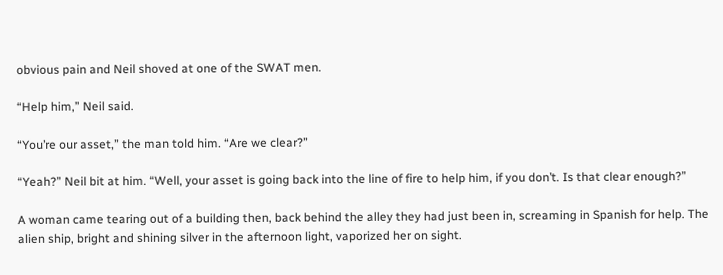obvious pain and Neil shoved at one of the SWAT men.

“Help him,” Neil said.

“You’re our asset,” the man told him. “Are we clear?”

“Yeah?” Neil bit at him. “Well, your asset is going back into the line of fire to help him, if you don’t. Is that clear enough?”

A woman came tearing out of a building then, back behind the alley they had just been in, screaming in Spanish for help. The alien ship, bright and shining silver in the afternoon light, vaporized her on sight.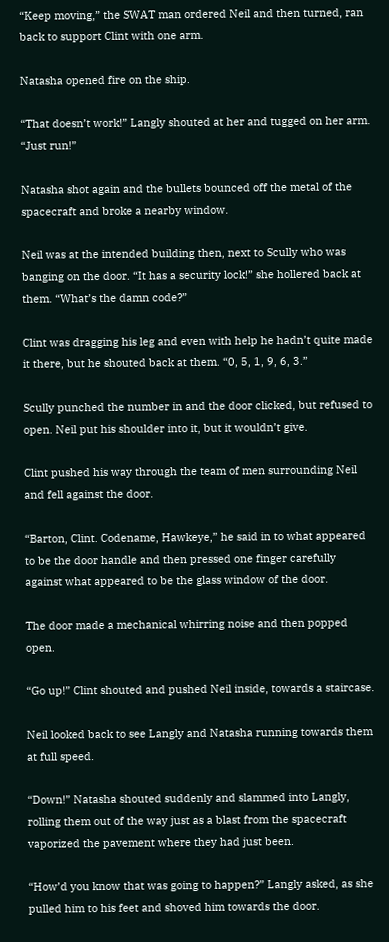“Keep moving,” the SWAT man ordered Neil and then turned, ran back to support Clint with one arm.

Natasha opened fire on the ship.

“That doesn’t work!” Langly shouted at her and tugged on her arm. “Just run!”

Natasha shot again and the bullets bounced off the metal of the spacecraft and broke a nearby window.

Neil was at the intended building then, next to Scully who was banging on the door. “It has a security lock!” she hollered back at them. “What’s the damn code?”

Clint was dragging his leg and even with help he hadn’t quite made it there, but he shouted back at them. “0, 5, 1, 9, 6, 3.”

Scully punched the number in and the door clicked, but refused to open. Neil put his shoulder into it, but it wouldn’t give.

Clint pushed his way through the team of men surrounding Neil and fell against the door.

“Barton, Clint. Codename, Hawkeye,” he said in to what appeared to be the door handle and then pressed one finger carefully against what appeared to be the glass window of the door.

The door made a mechanical whirring noise and then popped open.

“Go up!” Clint shouted and pushed Neil inside, towards a staircase.

Neil looked back to see Langly and Natasha running towards them at full speed.

“Down!” Natasha shouted suddenly and slammed into Langly, rolling them out of the way just as a blast from the spacecraft vaporized the pavement where they had just been.

“How’d you know that was going to happen?” Langly asked, as she pulled him to his feet and shoved him towards the door.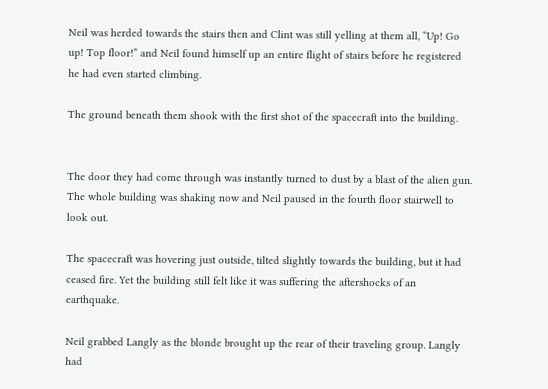Neil was herded towards the stairs then and Clint was still yelling at them all, “Up! Go up! Top floor!” and Neil found himself up an entire flight of stairs before he registered he had even started climbing.

The ground beneath them shook with the first shot of the spacecraft into the building.


The door they had come through was instantly turned to dust by a blast of the alien gun. The whole building was shaking now and Neil paused in the fourth floor stairwell to look out.

The spacecraft was hovering just outside, tilted slightly towards the building, but it had ceased fire. Yet the building still felt like it was suffering the aftershocks of an earthquake.

Neil grabbed Langly as the blonde brought up the rear of their traveling group. Langly had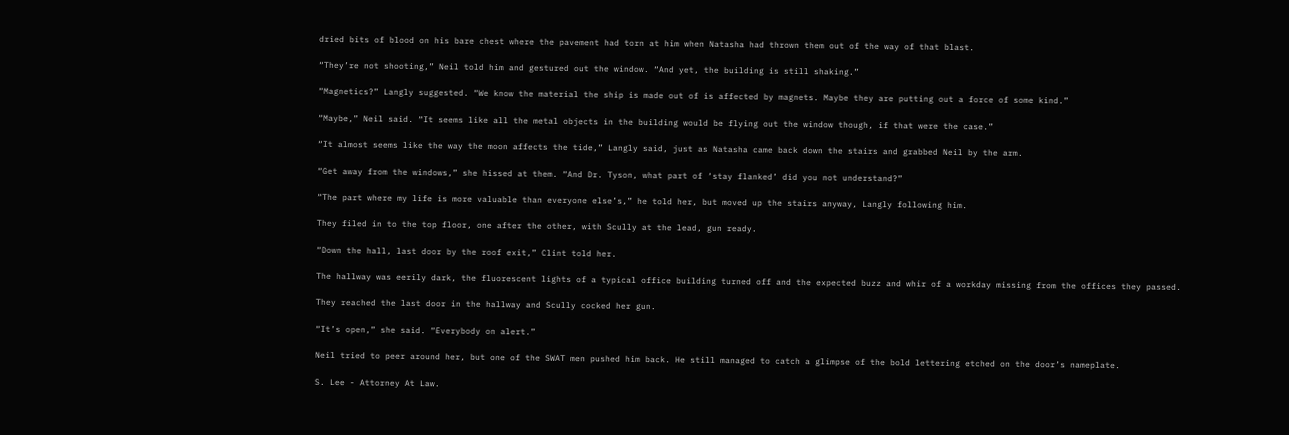dried bits of blood on his bare chest where the pavement had torn at him when Natasha had thrown them out of the way of that blast.

“They’re not shooting,” Neil told him and gestured out the window. “And yet, the building is still shaking.”

“Magnetics?” Langly suggested. “We know the material the ship is made out of is affected by magnets. Maybe they are putting out a force of some kind.”

“Maybe,” Neil said. “It seems like all the metal objects in the building would be flying out the window though, if that were the case.”

“It almost seems like the way the moon affects the tide,” Langly said, just as Natasha came back down the stairs and grabbed Neil by the arm.

“Get away from the windows,” she hissed at them. “And Dr. Tyson, what part of ‘stay flanked’ did you not understand?”

“The part where my life is more valuable than everyone else’s,” he told her, but moved up the stairs anyway, Langly following him.

They filed in to the top floor, one after the other, with Scully at the lead, gun ready.

“Down the hall, last door by the roof exit,” Clint told her.

The hallway was eerily dark, the fluorescent lights of a typical office building turned off and the expected buzz and whir of a workday missing from the offices they passed.

They reached the last door in the hallway and Scully cocked her gun.

“It’s open,” she said. “Everybody on alert.”

Neil tried to peer around her, but one of the SWAT men pushed him back. He still managed to catch a glimpse of the bold lettering etched on the door’s nameplate.

S. Lee - Attorney At Law.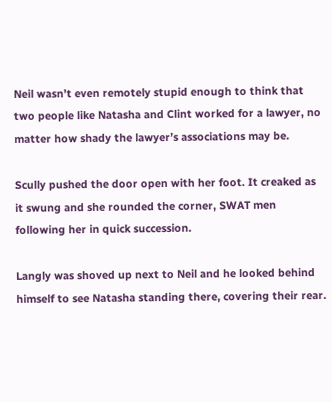Neil wasn’t even remotely stupid enough to think that two people like Natasha and Clint worked for a lawyer, no matter how shady the lawyer’s associations may be.

Scully pushed the door open with her foot. It creaked as it swung and she rounded the corner, SWAT men following her in quick succession.

Langly was shoved up next to Neil and he looked behind himself to see Natasha standing there, covering their rear.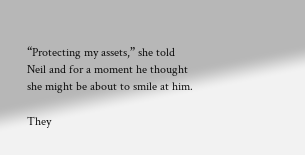“Protecting my assets,” she told Neil and for a moment he thought she might be about to smile at him.

They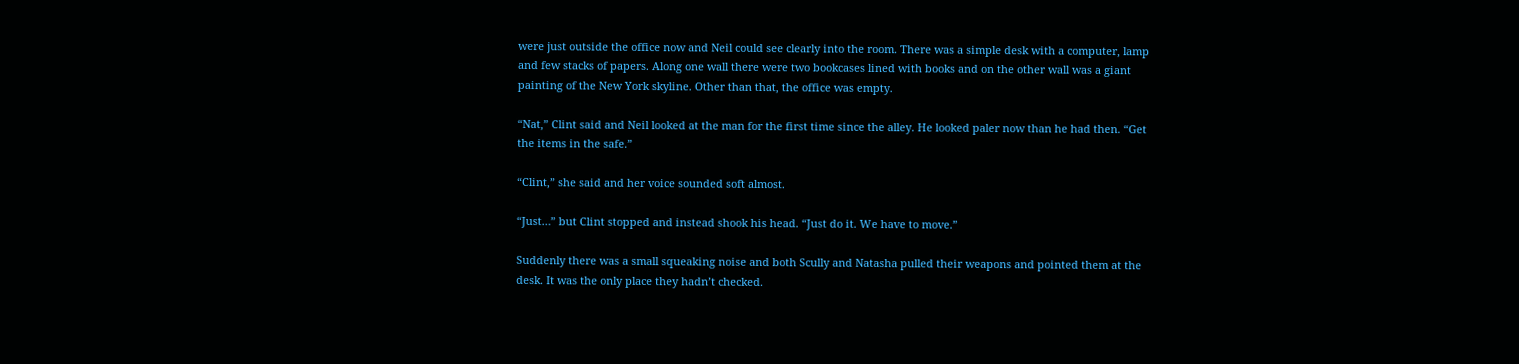were just outside the office now and Neil could see clearly into the room. There was a simple desk with a computer, lamp and few stacks of papers. Along one wall there were two bookcases lined with books and on the other wall was a giant painting of the New York skyline. Other than that, the office was empty.

“Nat,” Clint said and Neil looked at the man for the first time since the alley. He looked paler now than he had then. “Get the items in the safe.”

“Clint,” she said and her voice sounded soft almost.

“Just…” but Clint stopped and instead shook his head. “Just do it. We have to move.”

Suddenly there was a small squeaking noise and both Scully and Natasha pulled their weapons and pointed them at the desk. It was the only place they hadn’t checked.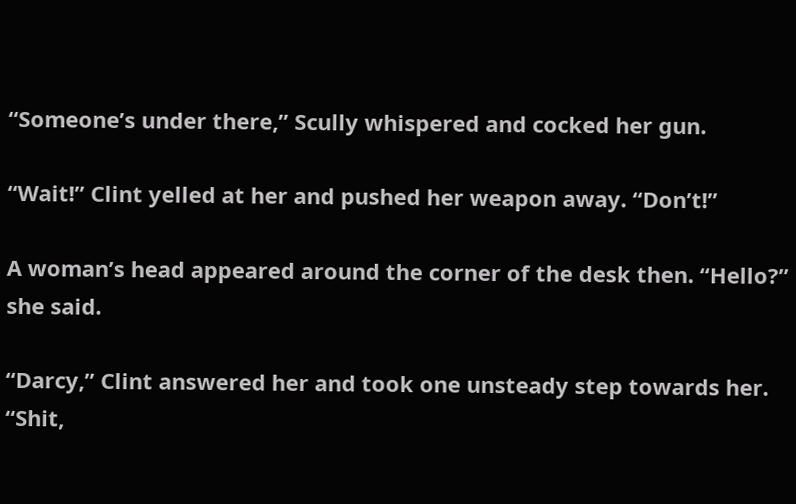“Someone’s under there,” Scully whispered and cocked her gun.

“Wait!” Clint yelled at her and pushed her weapon away. “Don’t!”

A woman’s head appeared around the corner of the desk then. “Hello?” she said.

“Darcy,” Clint answered her and took one unsteady step towards her. “Shit,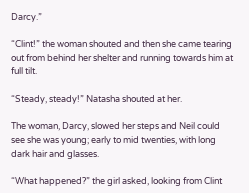Darcy.”

“Clint!” the woman shouted and then she came tearing out from behind her shelter and running towards him at full tilt.

“Steady, steady!” Natasha shouted at her.

The woman, Darcy, slowed her steps and Neil could see she was young; early to mid twenties, with long dark hair and glasses.

“What happened?” the girl asked, looking from Clint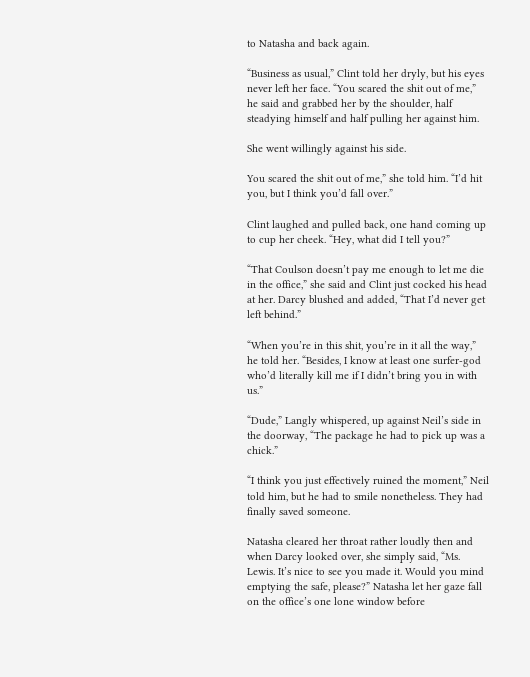to Natasha and back again.

“Business as usual,” Clint told her dryly, but his eyes never left her face. “You scared the shit out of me,” he said and grabbed her by the shoulder, half steadying himself and half pulling her against him.

She went willingly against his side.

You scared the shit out of me,” she told him. “I’d hit you, but I think you’d fall over.”

Clint laughed and pulled back, one hand coming up to cup her cheek. “Hey, what did I tell you?”

“That Coulson doesn’t pay me enough to let me die in the office,” she said and Clint just cocked his head at her. Darcy blushed and added, “That I’d never get left behind.”

“When you’re in this shit, you’re in it all the way,” he told her. “Besides, I know at least one surfer-god who’d literally kill me if I didn’t bring you in with us.”

“Dude,” Langly whispered, up against Neil’s side in the doorway, “The package he had to pick up was a chick.”

“I think you just effectively ruined the moment,” Neil told him, but he had to smile nonetheless. They had finally saved someone.

Natasha cleared her throat rather loudly then and when Darcy looked over, she simply said, “Ms. Lewis. It’s nice to see you made it. Would you mind emptying the safe, please?” Natasha let her gaze fall on the office’s one lone window before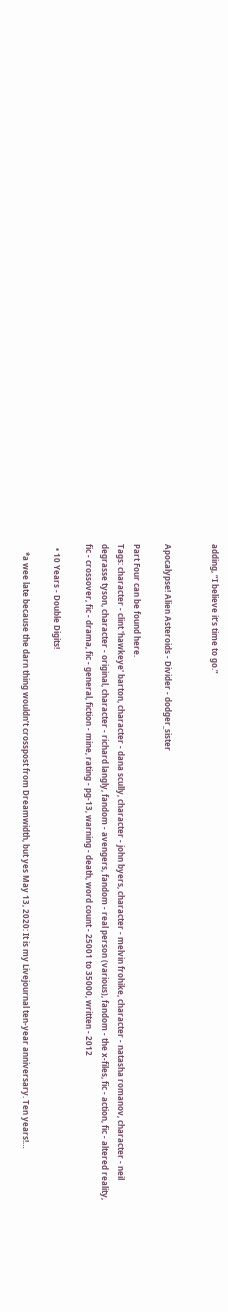adding, “I believe it’s time to go.”


Apocalypse! Alien Asteroids - Divider - dodger_sister

Part Four can be found here.
Tags: character - clint 'hawkeye' barton, character - dana scully, character - john byers, character - melvin frohike, character - natasha romanov, character - neil degrasse tyson, character - original, character - richard langly, fandom - avengers, fandom - real person (various), fandom - the x-files, fic - action, fic - altered reality, fic - crossover, fic - drama, fic - general, fiction - mine, rating - pg-13, warning - death, word count - 25001 to 35000, written - 2012

  • 10 Years - Double Digits!

    *a wee late because the darn thing wouldn’t crosspost from Dreamwidth, but yes May 13, 2020: It is my Livejournal ten-year anniversary. Ten years!…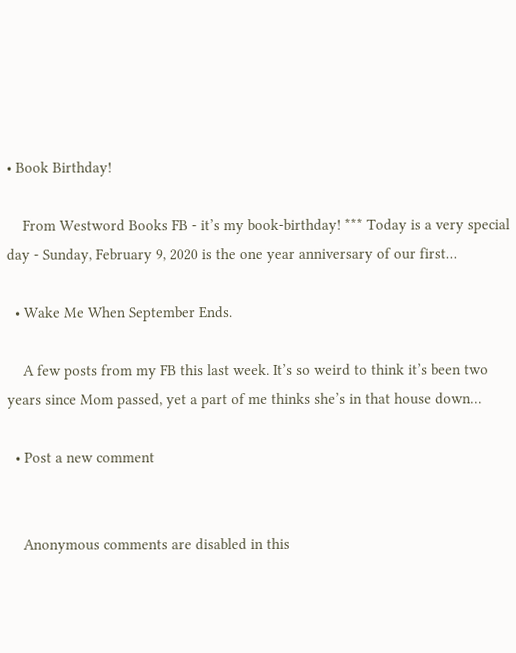• Book Birthday!

    From Westword Books FB - it’s my book-birthday! *** Today is a very special day - Sunday, February 9, 2020 is the one year anniversary of our first…

  • Wake Me When September Ends.

    A few posts from my FB this last week. It’s so weird to think it’s been two years since Mom passed, yet a part of me thinks she’s in that house down…

  • Post a new comment


    Anonymous comments are disabled in this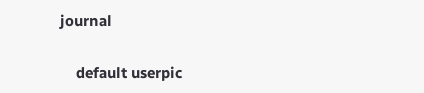journal

    default userpic